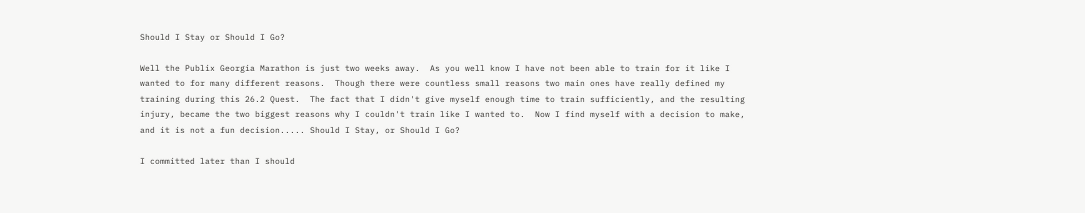Should I Stay or Should I Go?

Well the Publix Georgia Marathon is just two weeks away.  As you well know I have not been able to train for it like I wanted to for many different reasons.  Though there were countless small reasons two main ones have really defined my training during this 26.2 Quest.  The fact that I didn't give myself enough time to train sufficiently, and the resulting injury, became the two biggest reasons why I couldn't train like I wanted to.  Now I find myself with a decision to make, and it is not a fun decision..... Should I Stay, or Should I Go?

I committed later than I should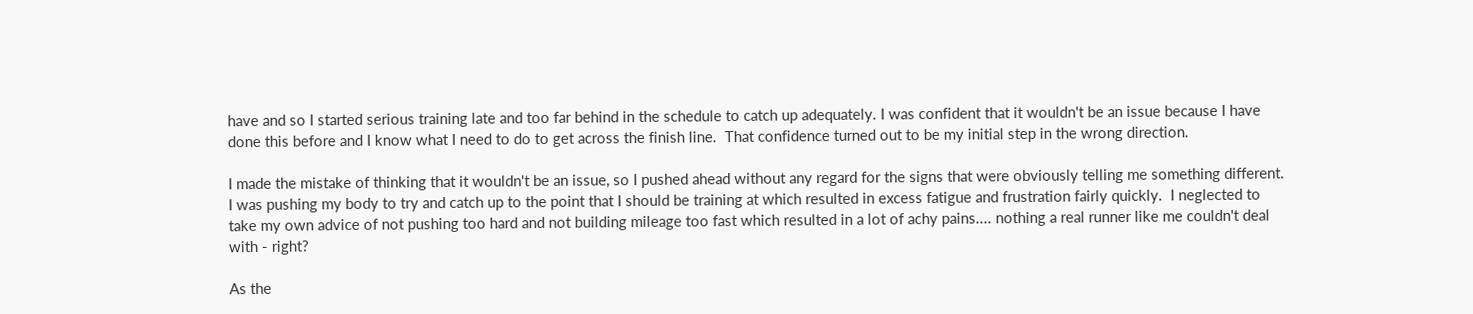have and so I started serious training late and too far behind in the schedule to catch up adequately. I was confident that it wouldn't be an issue because I have done this before and I know what I need to do to get across the finish line.  That confidence turned out to be my initial step in the wrong direction.

I made the mistake of thinking that it wouldn't be an issue, so I pushed ahead without any regard for the signs that were obviously telling me something different. I was pushing my body to try and catch up to the point that I should be training at which resulted in excess fatigue and frustration fairly quickly.  I neglected to take my own advice of not pushing too hard and not building mileage too fast which resulted in a lot of achy pains.... nothing a real runner like me couldn't deal with - right?

As the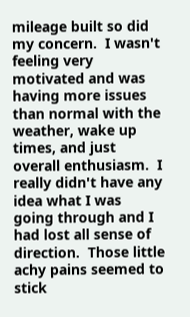mileage built so did my concern.  I wasn't feeling very motivated and was having more issues than normal with the weather, wake up times, and just overall enthusiasm.  I really didn't have any idea what I was going through and I had lost all sense of direction.  Those little achy pains seemed to stick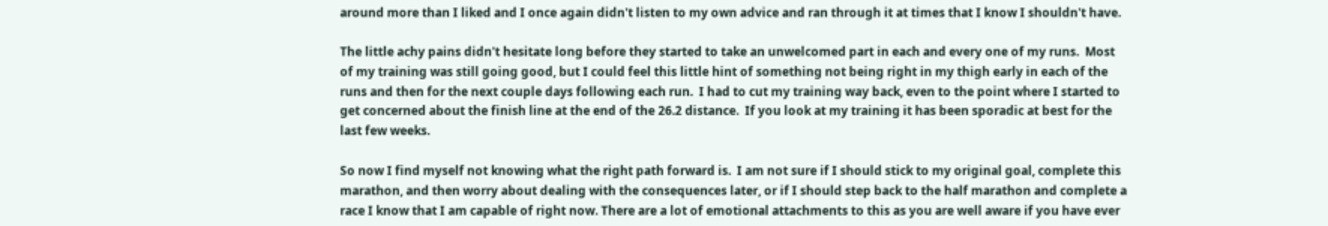around more than I liked and I once again didn't listen to my own advice and ran through it at times that I know I shouldn't have.

The little achy pains didn't hesitate long before they started to take an unwelcomed part in each and every one of my runs.  Most of my training was still going good, but I could feel this little hint of something not being right in my thigh early in each of the runs and then for the next couple days following each run.  I had to cut my training way back, even to the point where I started to get concerned about the finish line at the end of the 26.2 distance.  If you look at my training it has been sporadic at best for the last few weeks.

So now I find myself not knowing what the right path forward is.  I am not sure if I should stick to my original goal, complete this marathon, and then worry about dealing with the consequences later, or if I should step back to the half marathon and complete a race I know that I am capable of right now. There are a lot of emotional attachments to this as you are well aware if you have ever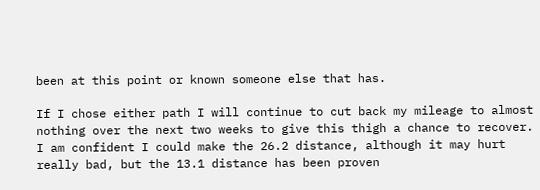been at this point or known someone else that has.

If I chose either path I will continue to cut back my mileage to almost nothing over the next two weeks to give this thigh a chance to recover.  I am confident I could make the 26.2 distance, although it may hurt really bad, but the 13.1 distance has been proven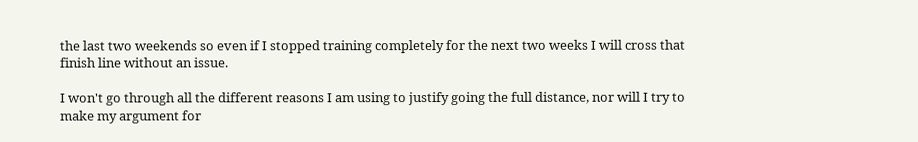the last two weekends so even if I stopped training completely for the next two weeks I will cross that finish line without an issue.

I won't go through all the different reasons I am using to justify going the full distance, nor will I try to make my argument for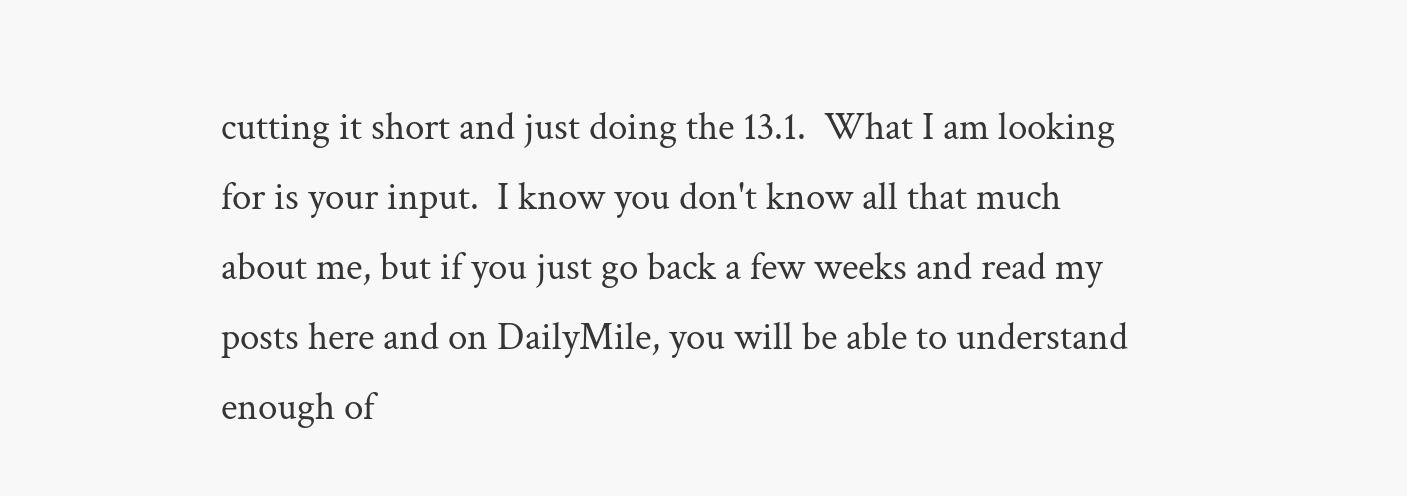cutting it short and just doing the 13.1.  What I am looking for is your input.  I know you don't know all that much about me, but if you just go back a few weeks and read my posts here and on DailyMile, you will be able to understand enough of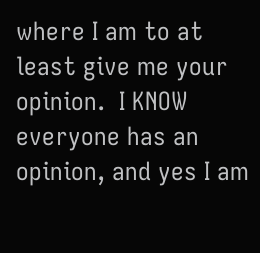where I am to at least give me your opinion.  I KNOW everyone has an opinion, and yes I am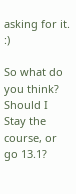asking for it. :)

So what do you think?  Should I Stay the course, or go 13.1?